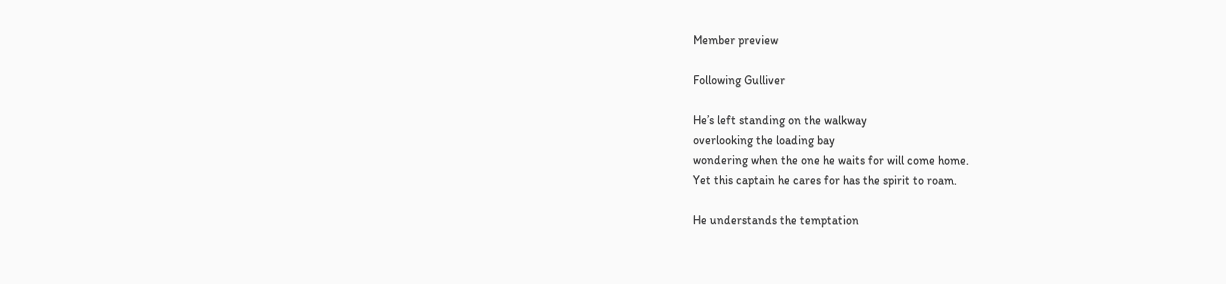Member preview

Following Gulliver

He’s left standing on the walkway
overlooking the loading bay
wondering when the one he waits for will come home.
Yet this captain he cares for has the spirit to roam.

He understands the temptation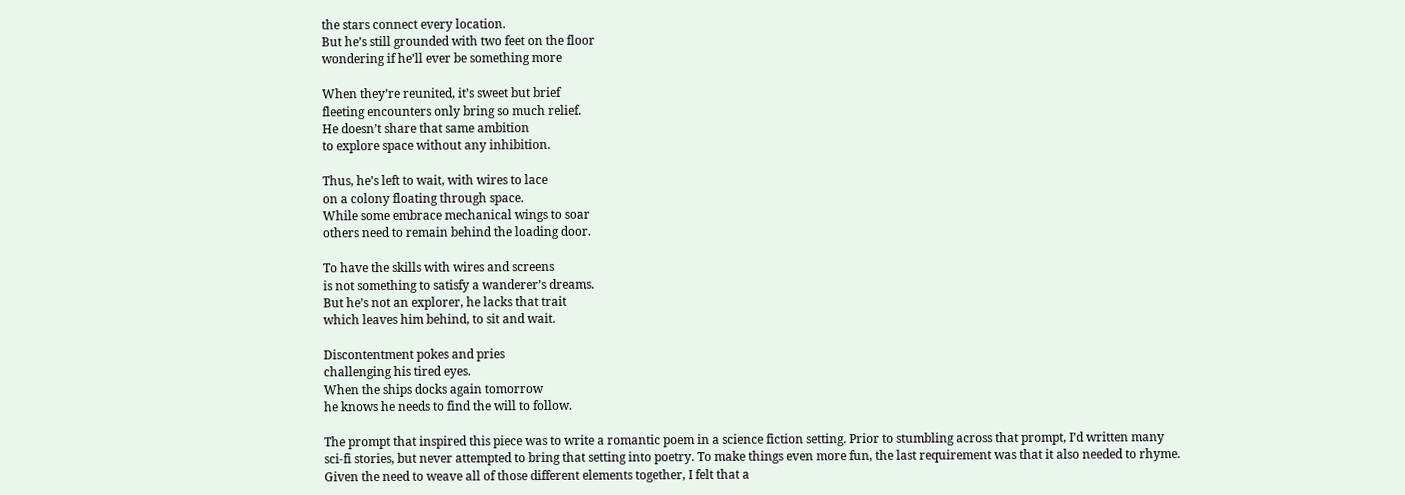the stars connect every location.
But he’s still grounded with two feet on the floor
wondering if he’ll ever be something more

When they’re reunited, it’s sweet but brief
fleeting encounters only bring so much relief.
He doesn’t share that same ambition
to explore space without any inhibition.

Thus, he’s left to wait, with wires to lace
on a colony floating through space.
While some embrace mechanical wings to soar
others need to remain behind the loading door.

To have the skills with wires and screens
is not something to satisfy a wanderer’s dreams.
But he’s not an explorer, he lacks that trait
which leaves him behind, to sit and wait.

Discontentment pokes and pries
challenging his tired eyes.
When the ships docks again tomorrow
he knows he needs to find the will to follow.

The prompt that inspired this piece was to write a romantic poem in a science fiction setting. Prior to stumbling across that prompt, I’d written many sci-fi stories, but never attempted to bring that setting into poetry. To make things even more fun, the last requirement was that it also needed to rhyme. Given the need to weave all of those different elements together, I felt that a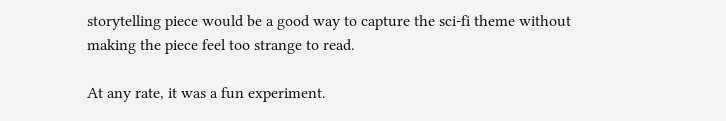storytelling piece would be a good way to capture the sci-fi theme without making the piece feel too strange to read.

At any rate, it was a fun experiment.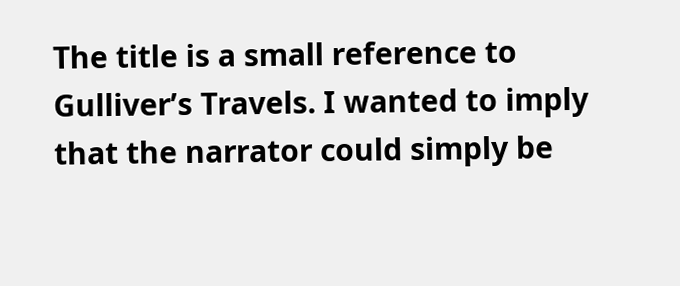The title is a small reference to Gulliver’s Travels. I wanted to imply that the narrator could simply be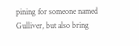pining for someone named Gulliver, but also bring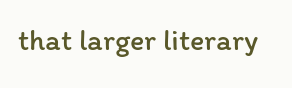that larger literary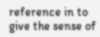reference in to give the sense of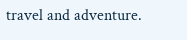travel and adventure.